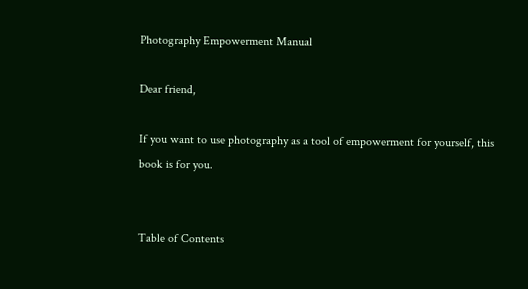Photography Empowerment Manual

Dear friend,

If you want to use photography as a tool of empowerment for yourself, this book is for you.


Table of Contents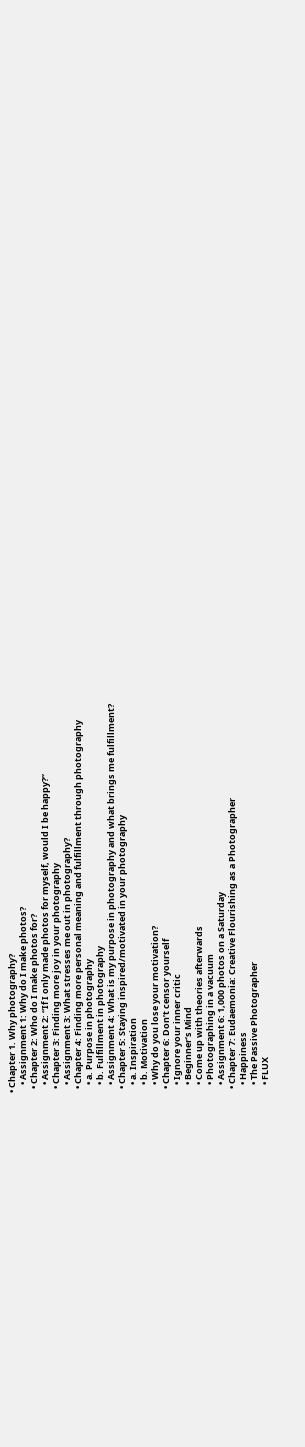• Chapter 1. Why photography?
    • Assignment 1: Why do I make photos?
  • Chapter 2: Who do I make photos for?
    • Assignment 2: “If I only made photos for myself, would I be happy?”
  • Chapter 3: Finding more joy in your photography
    • Assignment 3: What stresses me out in photography?
  • Chapter 4: Finding more personal meaning and fulfillment through photography
    • a. Purpose in photography
    • b. Fulfillment in photography
    • Assignment 4: What is my purpose in photography and what brings me fulfillment?
  • Chapter 5: Staying inspired/motivated in your photography
    • a. Inspiration
    • b. Motivation
    • Why do you lose your motivation?
  • Chapter 6: Don’t censor yourself
    • Ignore your inner critic
    • Beginner’s Mind
    • Come up with theories afterwards
    • Photographing in a vacuum
    • Assignment 6: 1,000 photos on a Saturday
  • Chapter 7: Eudaemonia: Creative Flourishing as a Photographer
    • Happiness
    • The Passive Photographer
    • FLUX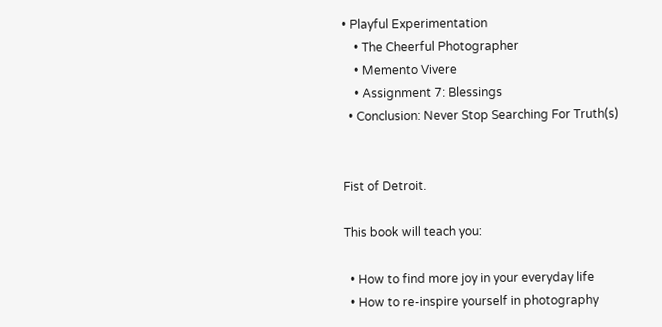• Playful Experimentation
    • The Cheerful Photographer
    • Memento Vivere
    • Assignment 7: Blessings
  • Conclusion: Never Stop Searching For Truth(s)


Fist of Detroit.

This book will teach you:

  • How to find more joy in your everyday life
  • How to re-inspire yourself in photography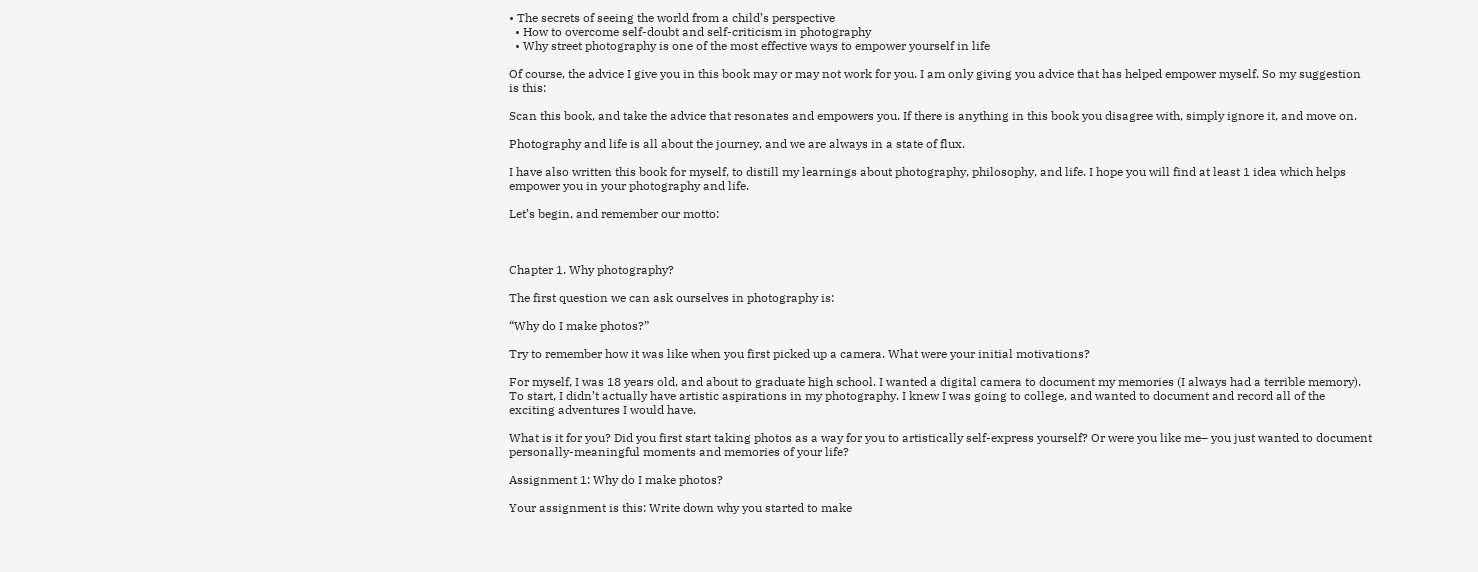• The secrets of seeing the world from a child’s perspective
  • How to overcome self-doubt and self-criticism in photography
  • Why street photography is one of the most effective ways to empower yourself in life

Of course, the advice I give you in this book may or may not work for you. I am only giving you advice that has helped empower myself. So my suggestion is this:

Scan this book, and take the advice that resonates and empowers you. If there is anything in this book you disagree with, simply ignore it, and move on.

Photography and life is all about the journey, and we are always in a state of flux.

I have also written this book for myself, to distill my learnings about photography, philosophy, and life. I hope you will find at least 1 idea which helps empower you in your photography and life.

Let’s begin, and remember our motto:



Chapter 1. Why photography?

The first question we can ask ourselves in photography is:

“Why do I make photos?”

Try to remember how it was like when you first picked up a camera. What were your initial motivations?

For myself, I was 18 years old, and about to graduate high school. I wanted a digital camera to document my memories (I always had a terrible memory). To start, I didn’t actually have artistic aspirations in my photography. I knew I was going to college, and wanted to document and record all of the exciting adventures I would have.

What is it for you? Did you first start taking photos as a way for you to artistically self-express yourself? Or were you like me– you just wanted to document personally-meaningful moments and memories of your life?

Assignment 1: Why do I make photos?

Your assignment is this: Write down why you started to make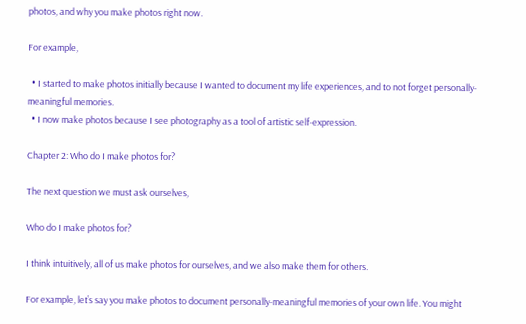photos, and why you make photos right now.

For example,

  • I started to make photos initially because I wanted to document my life experiences, and to not forget personally-meaningful memories.
  • I now make photos because I see photography as a tool of artistic self-expression.

Chapter 2: Who do I make photos for?

The next question we must ask ourselves,

Who do I make photos for?

I think intuitively, all of us make photos for ourselves, and we also make them for others.

For example, let’s say you make photos to document personally-meaningful memories of your own life. You might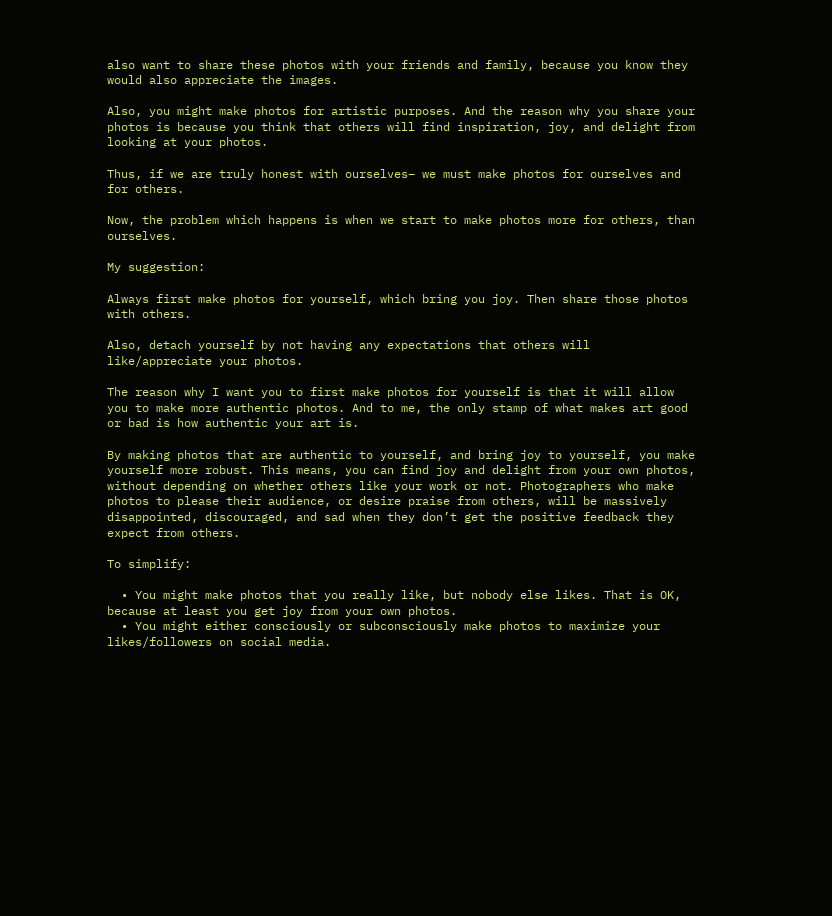also want to share these photos with your friends and family, because you know they would also appreciate the images.

Also, you might make photos for artistic purposes. And the reason why you share your photos is because you think that others will find inspiration, joy, and delight from looking at your photos.

Thus, if we are truly honest with ourselves– we must make photos for ourselves and for others.

Now, the problem which happens is when we start to make photos more for others, than ourselves.

My suggestion:

Always first make photos for yourself, which bring you joy. Then share those photos with others.

Also, detach yourself by not having any expectations that others will like/appreciate your photos.

The reason why I want you to first make photos for yourself is that it will allow you to make more authentic photos. And to me, the only stamp of what makes art good or bad is how authentic your art is.

By making photos that are authentic to yourself, and bring joy to yourself, you make yourself more robust. This means, you can find joy and delight from your own photos, without depending on whether others like your work or not. Photographers who make photos to please their audience, or desire praise from others, will be massively disappointed, discouraged, and sad when they don’t get the positive feedback they expect from others.

To simplify:

  • You might make photos that you really like, but nobody else likes. That is OK, because at least you get joy from your own photos.
  • You might either consciously or subconsciously make photos to maximize your likes/followers on social media.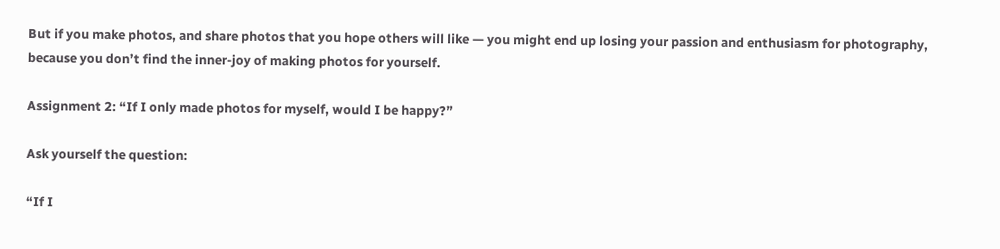But if you make photos, and share photos that you hope others will like — you might end up losing your passion and enthusiasm for photography, because you don’t find the inner-joy of making photos for yourself.

Assignment 2: “If I only made photos for myself, would I be happy?”

Ask yourself the question:

“If I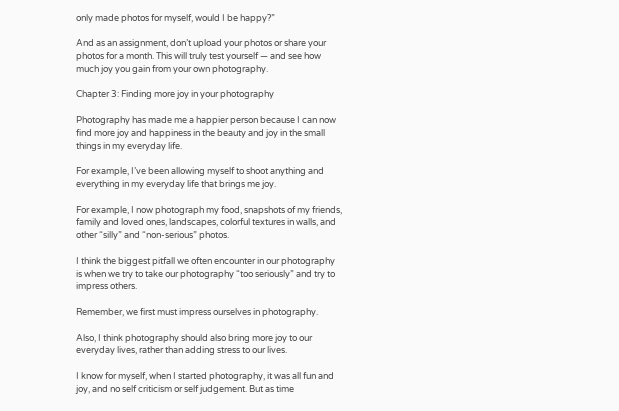only made photos for myself, would I be happy?”

And as an assignment, don’t upload your photos or share your photos for a month. This will truly test yourself — and see how much joy you gain from your own photography.

Chapter 3: Finding more joy in your photography

Photography has made me a happier person because I can now find more joy and happiness in the beauty and joy in the small things in my everyday life.

For example, I’ve been allowing myself to shoot anything and everything in my everyday life that brings me joy.

For example, I now photograph my food, snapshots of my friends, family and loved ones, landscapes, colorful textures in walls, and other “silly” and “non-serious” photos.

I think the biggest pitfall we often encounter in our photography is when we try to take our photography “too seriously” and try to impress others.

Remember, we first must impress ourselves in photography.

Also, I think photography should also bring more joy to our everyday lives, rather than adding stress to our lives.

I know for myself, when I started photography, it was all fun and joy, and no self criticism or self judgement. But as time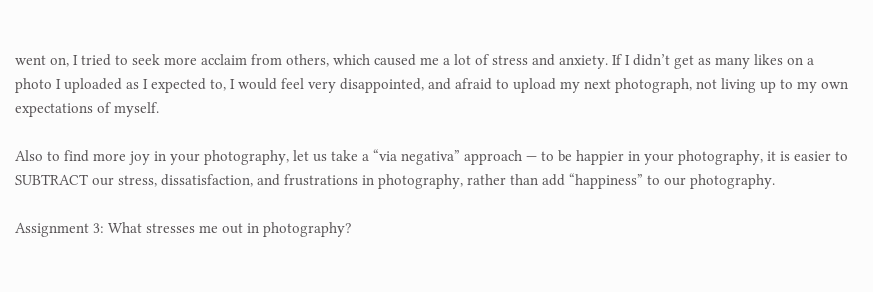went on, I tried to seek more acclaim from others, which caused me a lot of stress and anxiety. If I didn’t get as many likes on a photo I uploaded as I expected to, I would feel very disappointed, and afraid to upload my next photograph, not living up to my own expectations of myself.

Also to find more joy in your photography, let us take a “via negativa” approach — to be happier in your photography, it is easier to SUBTRACT our stress, dissatisfaction, and frustrations in photography, rather than add “happiness” to our photography.

Assignment 3: What stresses me out in photography?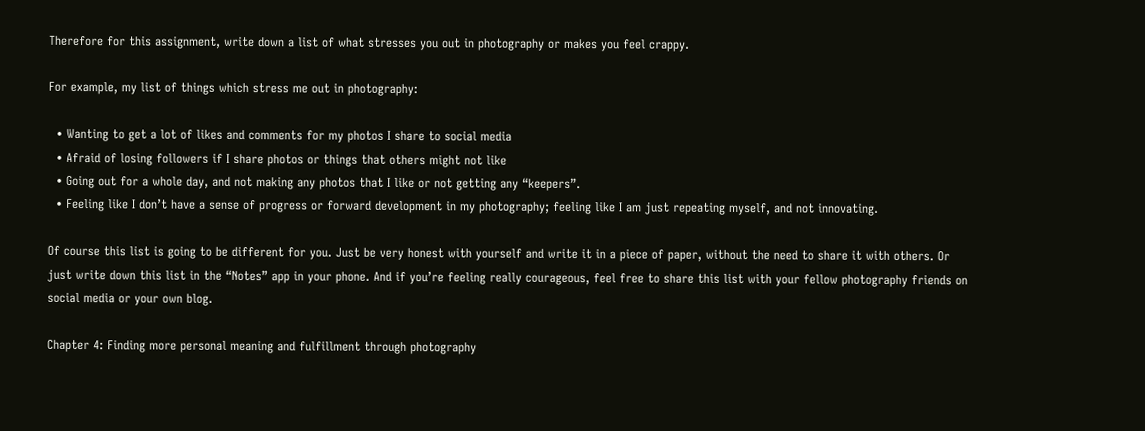Therefore for this assignment, write down a list of what stresses you out in photography or makes you feel crappy.

For example, my list of things which stress me out in photography:

  • Wanting to get a lot of likes and comments for my photos I share to social media
  • Afraid of losing followers if I share photos or things that others might not like
  • Going out for a whole day, and not making any photos that I like or not getting any “keepers”.
  • Feeling like I don’t have a sense of progress or forward development in my photography; feeling like I am just repeating myself, and not innovating.

Of course this list is going to be different for you. Just be very honest with yourself and write it in a piece of paper, without the need to share it with others. Or just write down this list in the “Notes” app in your phone. And if you’re feeling really courageous, feel free to share this list with your fellow photography friends on social media or your own blog.

Chapter 4: Finding more personal meaning and fulfillment through photography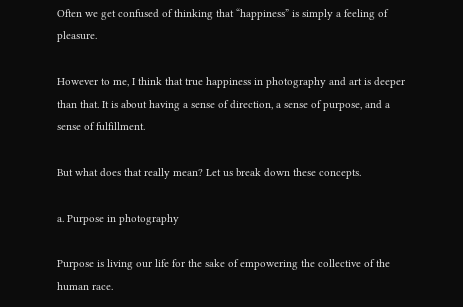Often we get confused of thinking that “happiness” is simply a feeling of pleasure.

However to me, I think that true happiness in photography and art is deeper than that. It is about having a sense of direction, a sense of purpose, and a sense of fulfillment.

But what does that really mean? Let us break down these concepts.

a. Purpose in photography

Purpose is living our life for the sake of empowering the collective of the human race.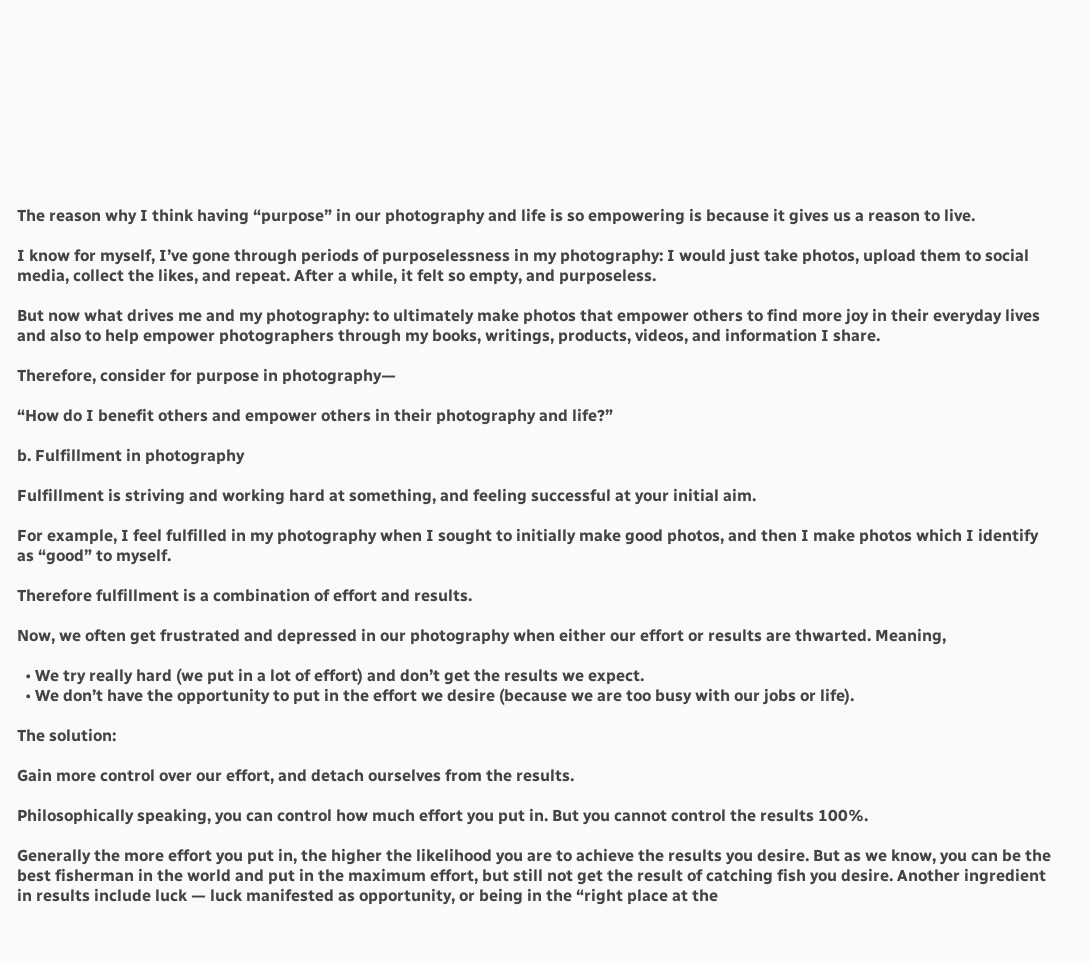The reason why I think having “purpose” in our photography and life is so empowering is because it gives us a reason to live.

I know for myself, I’ve gone through periods of purposelessness in my photography: I would just take photos, upload them to social media, collect the likes, and repeat. After a while, it felt so empty, and purposeless.

But now what drives me and my photography: to ultimately make photos that empower others to find more joy in their everyday lives and also to help empower photographers through my books, writings, products, videos, and information I share.

Therefore, consider for purpose in photography—

“How do I benefit others and empower others in their photography and life?”

b. Fulfillment in photography

Fulfillment is striving and working hard at something, and feeling successful at your initial aim.

For example, I feel fulfilled in my photography when I sought to initially make good photos, and then I make photos which I identify as “good” to myself.

Therefore fulfillment is a combination of effort and results.

Now, we often get frustrated and depressed in our photography when either our effort or results are thwarted. Meaning,

  • We try really hard (we put in a lot of effort) and don’t get the results we expect.
  • We don’t have the opportunity to put in the effort we desire (because we are too busy with our jobs or life).

The solution:

Gain more control over our effort, and detach ourselves from the results.

Philosophically speaking, you can control how much effort you put in. But you cannot control the results 100%.

Generally the more effort you put in, the higher the likelihood you are to achieve the results you desire. But as we know, you can be the best fisherman in the world and put in the maximum effort, but still not get the result of catching fish you desire. Another ingredient in results include luck — luck manifested as opportunity, or being in the “right place at the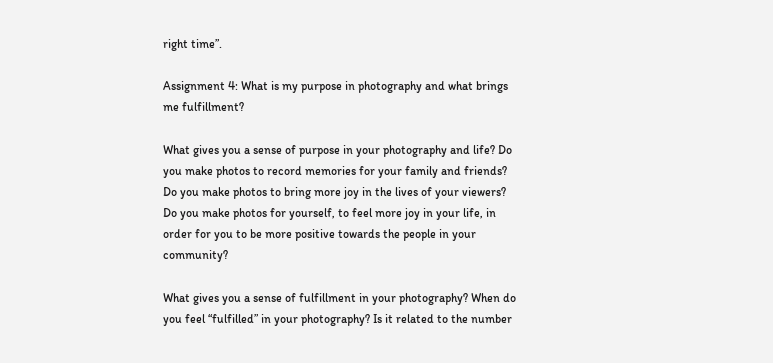right time”.

Assignment 4: What is my purpose in photography and what brings me fulfillment?

What gives you a sense of purpose in your photography and life? Do you make photos to record memories for your family and friends? Do you make photos to bring more joy in the lives of your viewers? Do you make photos for yourself, to feel more joy in your life, in order for you to be more positive towards the people in your community?

What gives you a sense of fulfillment in your photography? When do you feel “fulfilled” in your photography? Is it related to the number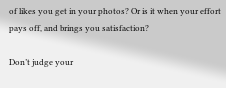of likes you get in your photos? Or is it when your effort pays off, and brings you satisfaction?

Don’t judge your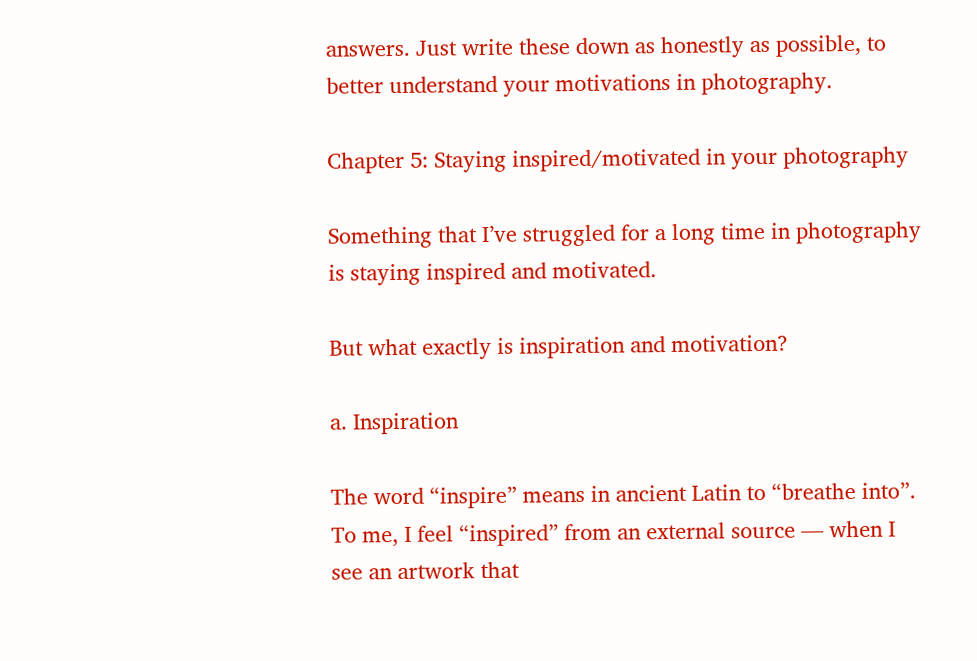answers. Just write these down as honestly as possible, to better understand your motivations in photography.

Chapter 5: Staying inspired/motivated in your photography

Something that I’ve struggled for a long time in photography is staying inspired and motivated.

But what exactly is inspiration and motivation?

a. Inspiration

The word “inspire” means in ancient Latin to “breathe into”. To me, I feel “inspired” from an external source — when I see an artwork that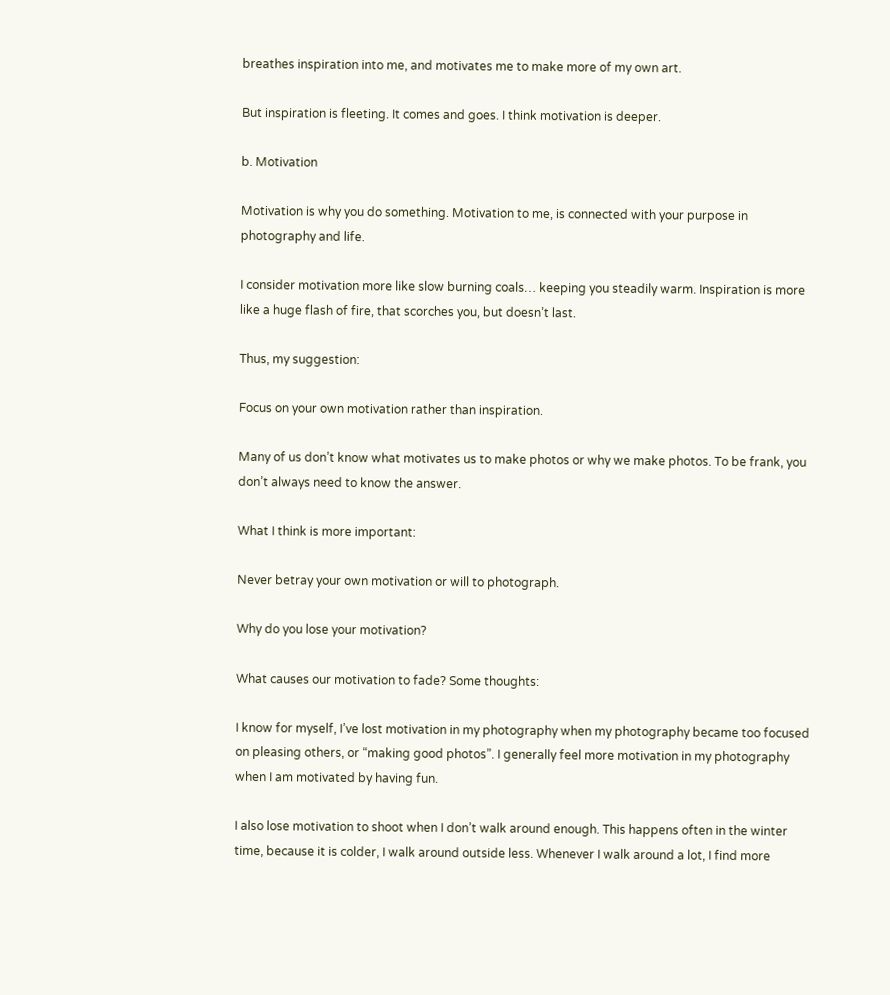breathes inspiration into me, and motivates me to make more of my own art.

But inspiration is fleeting. It comes and goes. I think motivation is deeper.

b. Motivation

Motivation is why you do something. Motivation to me, is connected with your purpose in photography and life.

I consider motivation more like slow burning coals… keeping you steadily warm. Inspiration is more like a huge flash of fire, that scorches you, but doesn’t last.

Thus, my suggestion:

Focus on your own motivation rather than inspiration.

Many of us don’t know what motivates us to make photos or why we make photos. To be frank, you don’t always need to know the answer.

What I think is more important:

Never betray your own motivation or will to photograph.

Why do you lose your motivation?

What causes our motivation to fade? Some thoughts:

I know for myself, I’ve lost motivation in my photography when my photography became too focused on pleasing others, or “making good photos”. I generally feel more motivation in my photography when I am motivated by having fun.

I also lose motivation to shoot when I don’t walk around enough. This happens often in the winter time, because it is colder, I walk around outside less. Whenever I walk around a lot, I find more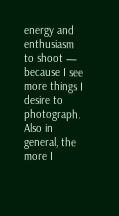energy and enthusiasm to shoot — because I see more things I desire to photograph. Also in general, the more I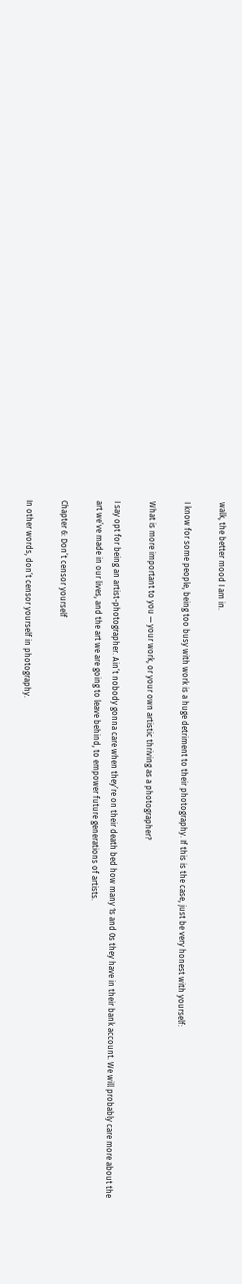walk, the better mood I am in.

I know for some people, being too busy with work is a huge detriment to their photography. If this is the case, just be very honest with yourself:

What is more important to you — your work, or your own artistic thriving as a photographer?

I say opt for being an artist-photographer. Ain’t nobody gonna care when they’re on their death bed how many 1s and 0s they have in their bank account. We will probably care more about the art we’ve made in our lives, and the art we are going to leave behind, to empower future generations of artists.

Chapter 6: Don’t censor yourself

In other words, don’t censor yourself in photography.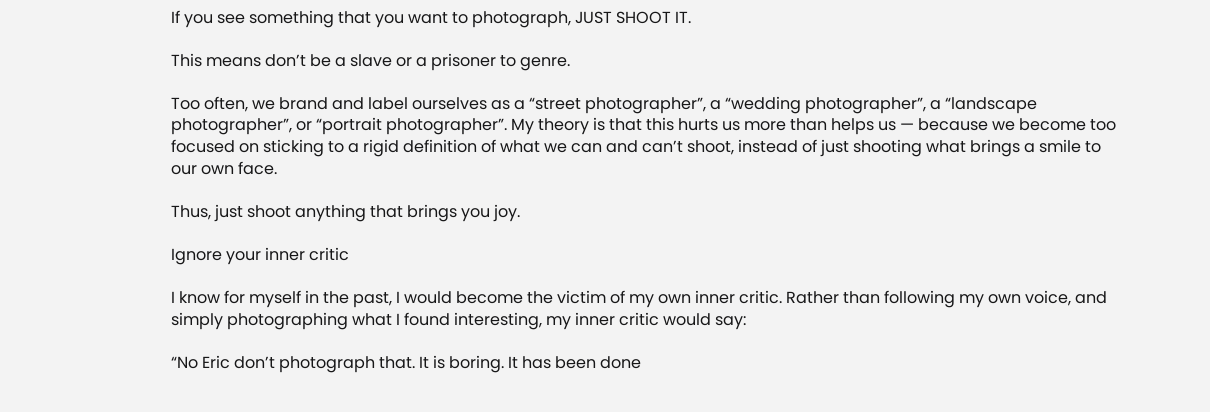If you see something that you want to photograph, JUST SHOOT IT.

This means don’t be a slave or a prisoner to genre.

Too often, we brand and label ourselves as a “street photographer”, a “wedding photographer”, a “landscape photographer”, or “portrait photographer”. My theory is that this hurts us more than helps us — because we become too focused on sticking to a rigid definition of what we can and can’t shoot, instead of just shooting what brings a smile to our own face.

Thus, just shoot anything that brings you joy.

Ignore your inner critic

I know for myself in the past, I would become the victim of my own inner critic. Rather than following my own voice, and simply photographing what I found interesting, my inner critic would say:

“No Eric don’t photograph that. It is boring. It has been done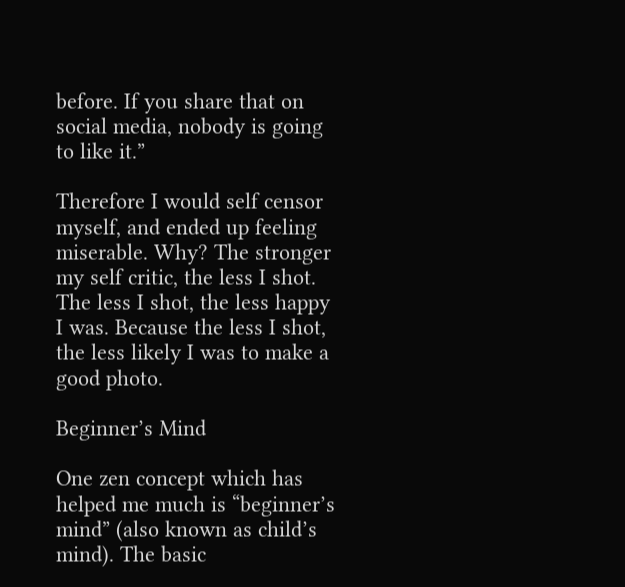before. If you share that on social media, nobody is going to like it.”

Therefore I would self censor myself, and ended up feeling miserable. Why? The stronger my self critic, the less I shot. The less I shot, the less happy I was. Because the less I shot, the less likely I was to make a good photo.

Beginner’s Mind

One zen concept which has helped me much is “beginner’s mind” (also known as child’s mind). The basic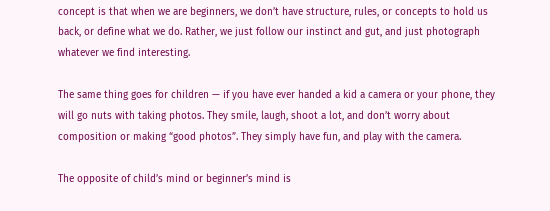concept is that when we are beginners, we don’t have structure, rules, or concepts to hold us back, or define what we do. Rather, we just follow our instinct and gut, and just photograph whatever we find interesting.

The same thing goes for children — if you have ever handed a kid a camera or your phone, they will go nuts with taking photos. They smile, laugh, shoot a lot, and don’t worry about composition or making “good photos”. They simply have fun, and play with the camera.

The opposite of child’s mind or beginner’s mind is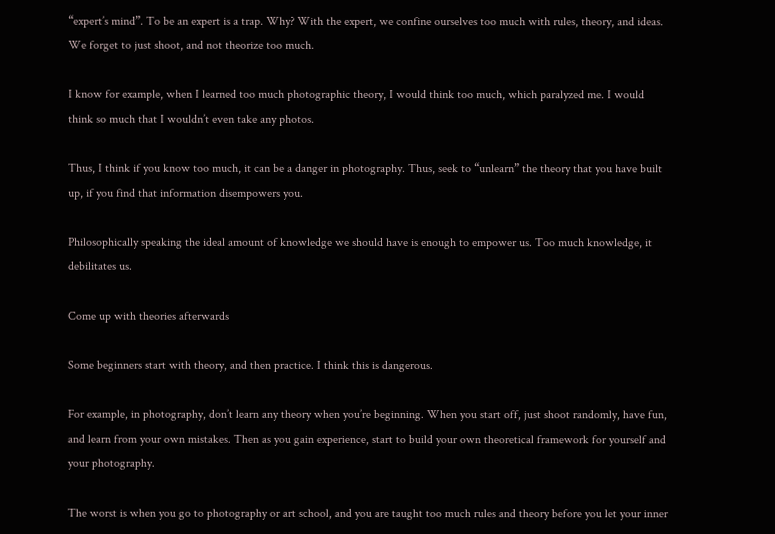“expert’s mind”. To be an expert is a trap. Why? With the expert, we confine ourselves too much with rules, theory, and ideas. We forget to just shoot, and not theorize too much.

I know for example, when I learned too much photographic theory, I would think too much, which paralyzed me. I would think so much that I wouldn’t even take any photos.

Thus, I think if you know too much, it can be a danger in photography. Thus, seek to “unlearn” the theory that you have built up, if you find that information disempowers you.

Philosophically speaking the ideal amount of knowledge we should have is enough to empower us. Too much knowledge, it debilitates us.

Come up with theories afterwards

Some beginners start with theory, and then practice. I think this is dangerous.

For example, in photography, don’t learn any theory when you’re beginning. When you start off, just shoot randomly, have fun, and learn from your own mistakes. Then as you gain experience, start to build your own theoretical framework for yourself and your photography.

The worst is when you go to photography or art school, and you are taught too much rules and theory before you let your inner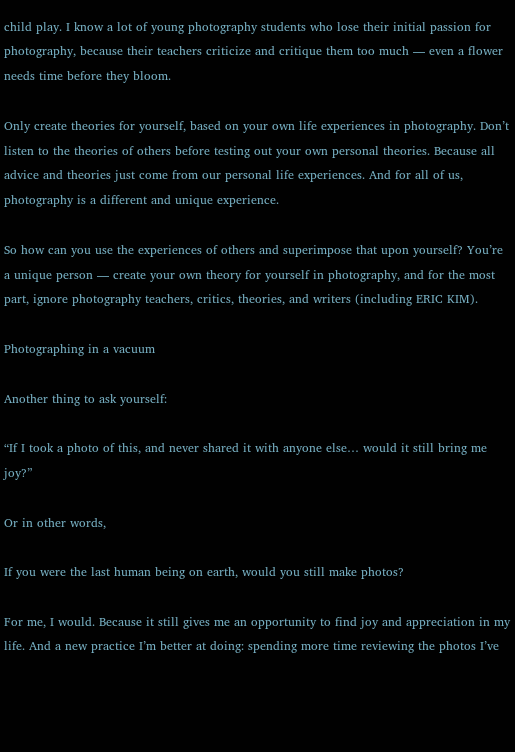child play. I know a lot of young photography students who lose their initial passion for photography, because their teachers criticize and critique them too much — even a flower needs time before they bloom.

Only create theories for yourself, based on your own life experiences in photography. Don’t listen to the theories of others before testing out your own personal theories. Because all advice and theories just come from our personal life experiences. And for all of us, photography is a different and unique experience.

So how can you use the experiences of others and superimpose that upon yourself? You’re a unique person — create your own theory for yourself in photography, and for the most part, ignore photography teachers, critics, theories, and writers (including ERIC KIM).

Photographing in a vacuum

Another thing to ask yourself:

“If I took a photo of this, and never shared it with anyone else… would it still bring me joy?”

Or in other words,

If you were the last human being on earth, would you still make photos?

For me, I would. Because it still gives me an opportunity to find joy and appreciation in my life. And a new practice I’m better at doing: spending more time reviewing the photos I’ve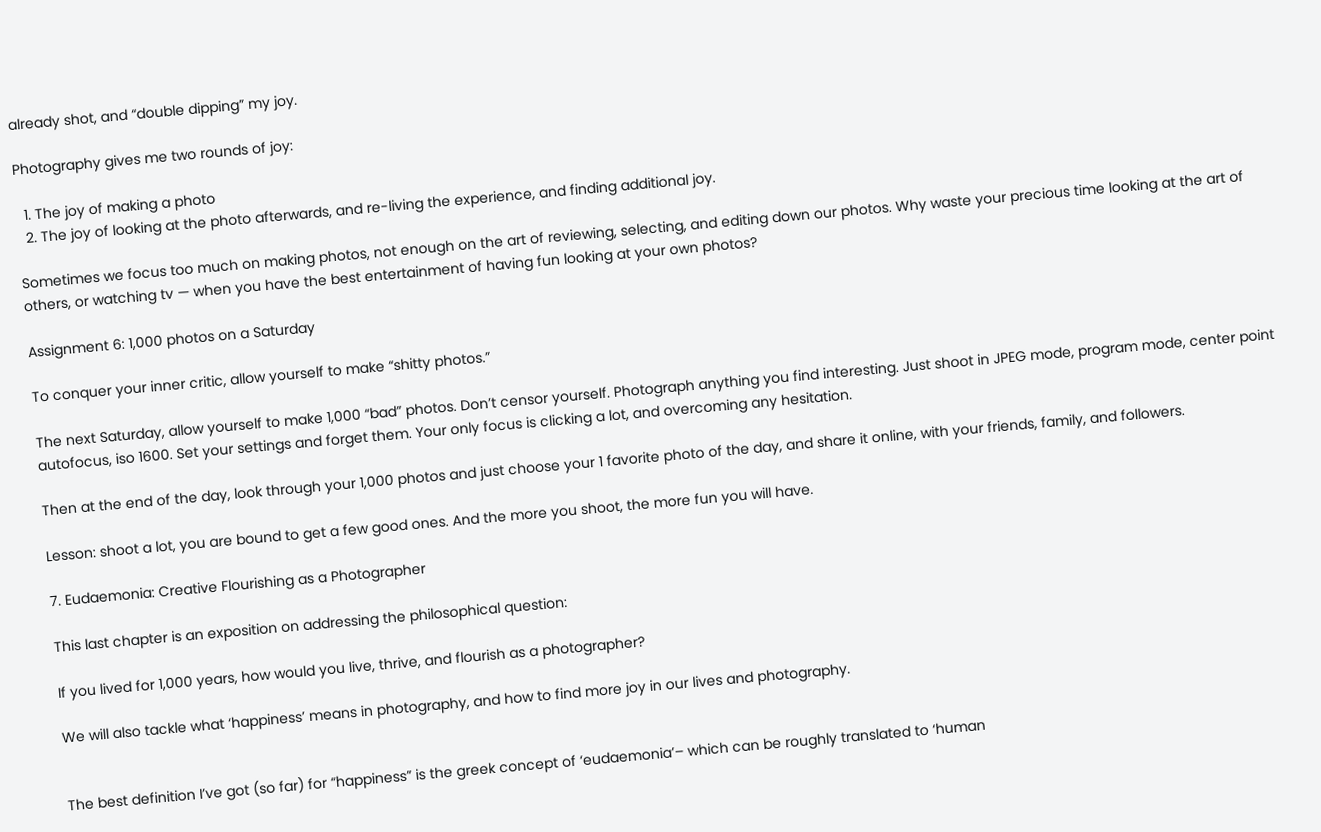already shot, and “double dipping” my joy.

Photography gives me two rounds of joy:

  1. The joy of making a photo
  2. The joy of looking at the photo afterwards, and re-living the experience, and finding additional joy.

Sometimes we focus too much on making photos, not enough on the art of reviewing, selecting, and editing down our photos. Why waste your precious time looking at the art of others, or watching tv — when you have the best entertainment of having fun looking at your own photos?

Assignment 6: 1,000 photos on a Saturday

To conquer your inner critic, allow yourself to make “shitty photos.”

The next Saturday, allow yourself to make 1,000 “bad” photos. Don’t censor yourself. Photograph anything you find interesting. Just shoot in JPEG mode, program mode, center point autofocus, iso 1600. Set your settings and forget them. Your only focus is clicking a lot, and overcoming any hesitation.

Then at the end of the day, look through your 1,000 photos and just choose your 1 favorite photo of the day, and share it online, with your friends, family, and followers.

Lesson: shoot a lot, you are bound to get a few good ones. And the more you shoot, the more fun you will have.

7. Eudaemonia: Creative Flourishing as a Photographer

This last chapter is an exposition on addressing the philosophical question:

If you lived for 1,000 years, how would you live, thrive, and flourish as a photographer?

We will also tackle what ‘happiness’ means in photography, and how to find more joy in our lives and photography.


The best definition I’ve got (so far) for “happiness” is the greek concept of ‘eudaemonia’– which can be roughly translated to ‘human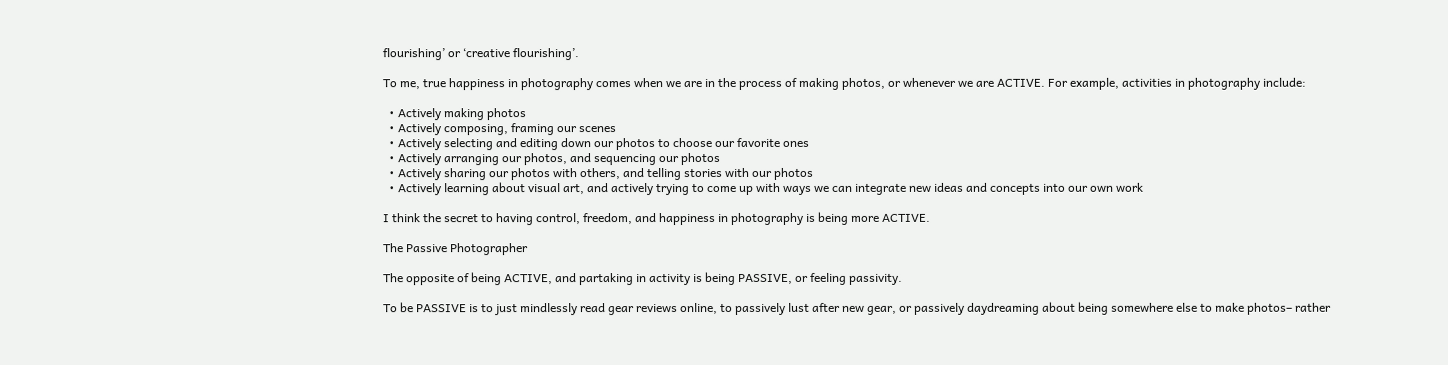flourishing’ or ‘creative flourishing’.

To me, true happiness in photography comes when we are in the process of making photos, or whenever we are ACTIVE. For example, activities in photography include:

  • Actively making photos
  • Actively composing, framing our scenes
  • Actively selecting and editing down our photos to choose our favorite ones
  • Actively arranging our photos, and sequencing our photos
  • Actively sharing our photos with others, and telling stories with our photos
  • Actively learning about visual art, and actively trying to come up with ways we can integrate new ideas and concepts into our own work

I think the secret to having control, freedom, and happiness in photography is being more ACTIVE.

The Passive Photographer

The opposite of being ACTIVE, and partaking in activity is being PASSIVE, or feeling passivity.

To be PASSIVE is to just mindlessly read gear reviews online, to passively lust after new gear, or passively daydreaming about being somewhere else to make photos– rather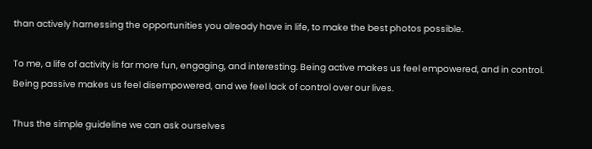than actively harnessing the opportunities you already have in life, to make the best photos possible.

To me, a life of activity is far more fun, engaging, and interesting. Being active makes us feel empowered, and in control. Being passive makes us feel disempowered, and we feel lack of control over our lives.

Thus the simple guideline we can ask ourselves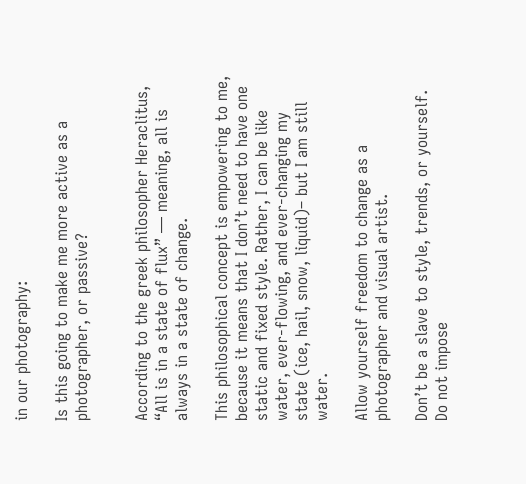in our photography:

Is this going to make me more active as a photographer, or passive?


According to the greek philosopher Heraclitus, “All is in a state of flux” — meaning, all is always in a state of change.

This philosophical concept is empowering to me, because it means that I don’t need to have one static and fixed style. Rather, I can be like water, ever-flowing, and ever-changing my state (ice, hail, snow, liquid)– but I am still water.

Allow yourself freedom to change as a photographer and visual artist.

Don’t be a slave to style, trends, or yourself. Do not impose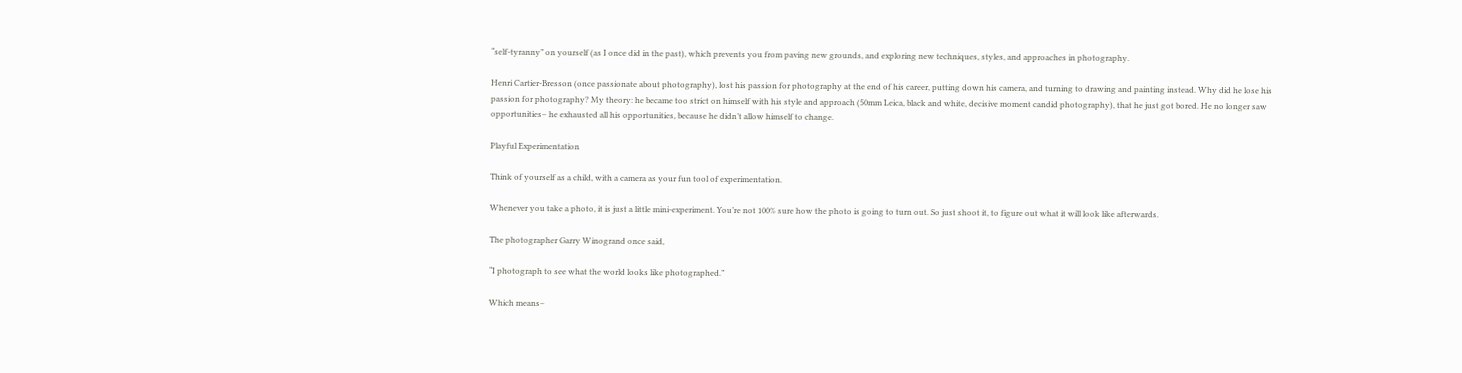“self-tyranny” on yourself (as I once did in the past), which prevents you from paving new grounds, and exploring new techniques, styles, and approaches in photography.

Henri Cartier-Bresson (once passionate about photography), lost his passion for photography at the end of his career, putting down his camera, and turning to drawing and painting instead. Why did he lose his passion for photography? My theory: he became too strict on himself with his style and approach (50mm Leica, black and white, decisive moment candid photography), that he just got bored. He no longer saw opportunities– he exhausted all his opportunities, because he didn’t allow himself to change.

Playful Experimentation

Think of yourself as a child, with a camera as your fun tool of experimentation.

Whenever you take a photo, it is just a little mini-experiment. You’re not 100% sure how the photo is going to turn out. So just shoot it, to figure out what it will look like afterwards.

The photographer Garry Winogrand once said,

“I photograph to see what the world looks like photographed.”

Which means–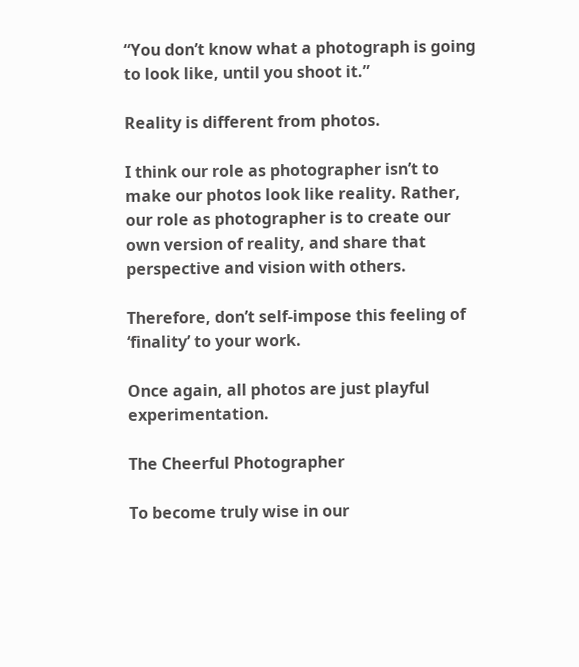“You don’t know what a photograph is going to look like, until you shoot it.”

Reality is different from photos.

I think our role as photographer isn’t to make our photos look like reality. Rather, our role as photographer is to create our own version of reality, and share that perspective and vision with others.

Therefore, don’t self-impose this feeling of ‘finality’ to your work.

Once again, all photos are just playful experimentation.

The Cheerful Photographer

To become truly wise in our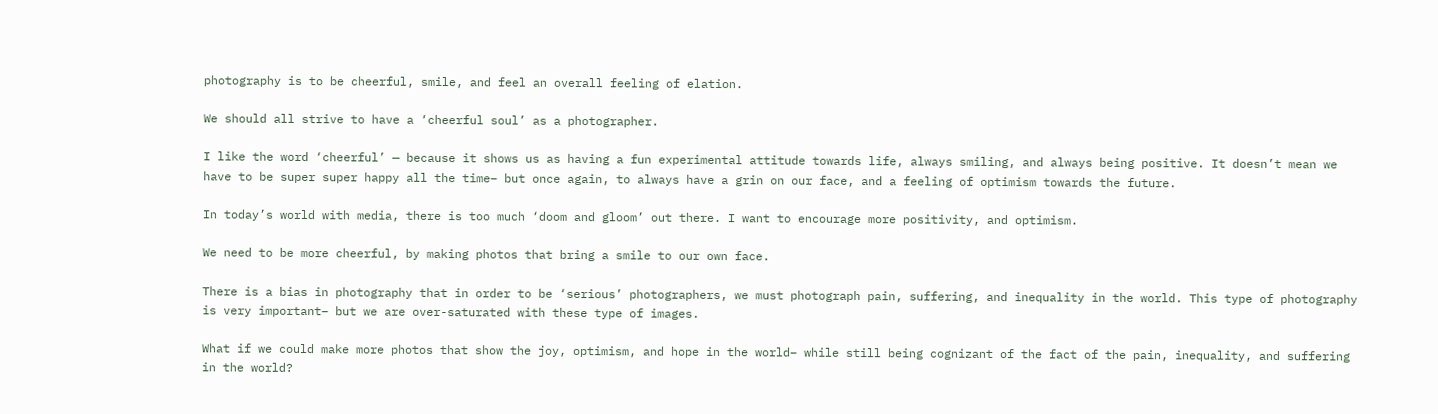photography is to be cheerful, smile, and feel an overall feeling of elation.

We should all strive to have a ‘cheerful soul’ as a photographer.

I like the word ‘cheerful’ — because it shows us as having a fun experimental attitude towards life, always smiling, and always being positive. It doesn’t mean we have to be super super happy all the time– but once again, to always have a grin on our face, and a feeling of optimism towards the future.

In today’s world with media, there is too much ‘doom and gloom’ out there. I want to encourage more positivity, and optimism.

We need to be more cheerful, by making photos that bring a smile to our own face.

There is a bias in photography that in order to be ‘serious’ photographers, we must photograph pain, suffering, and inequality in the world. This type of photography is very important– but we are over-saturated with these type of images.

What if we could make more photos that show the joy, optimism, and hope in the world– while still being cognizant of the fact of the pain, inequality, and suffering in the world?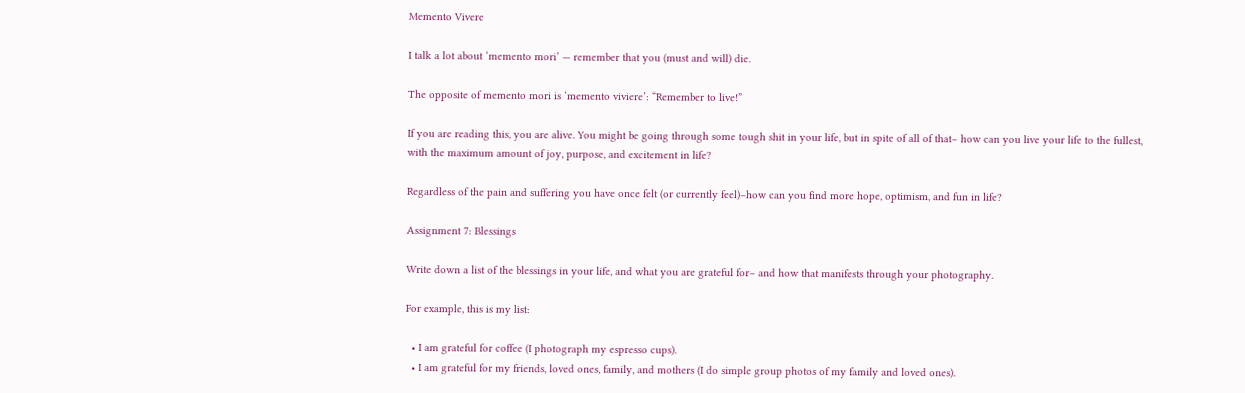Memento Vivere

I talk a lot about ‘memento mori’ — remember that you (must and will) die.

The opposite of memento mori is ‘memento viviere’: “Remember to live!”

If you are reading this, you are alive. You might be going through some tough shit in your life, but in spite of all of that– how can you live your life to the fullest, with the maximum amount of joy, purpose, and excitement in life?

Regardless of the pain and suffering you have once felt (or currently feel)–how can you find more hope, optimism, and fun in life?

Assignment 7: Blessings

Write down a list of the blessings in your life, and what you are grateful for– and how that manifests through your photography.

For example, this is my list:

  • I am grateful for coffee (I photograph my espresso cups).
  • I am grateful for my friends, loved ones, family, and mothers (I do simple group photos of my family and loved ones).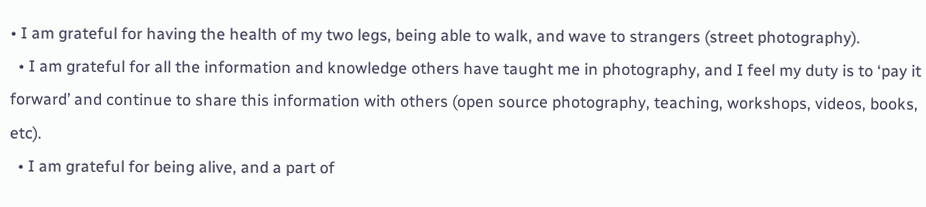• I am grateful for having the health of my two legs, being able to walk, and wave to strangers (street photography).
  • I am grateful for all the information and knowledge others have taught me in photography, and I feel my duty is to ‘pay it forward’ and continue to share this information with others (open source photography, teaching, workshops, videos, books, etc).
  • I am grateful for being alive, and a part of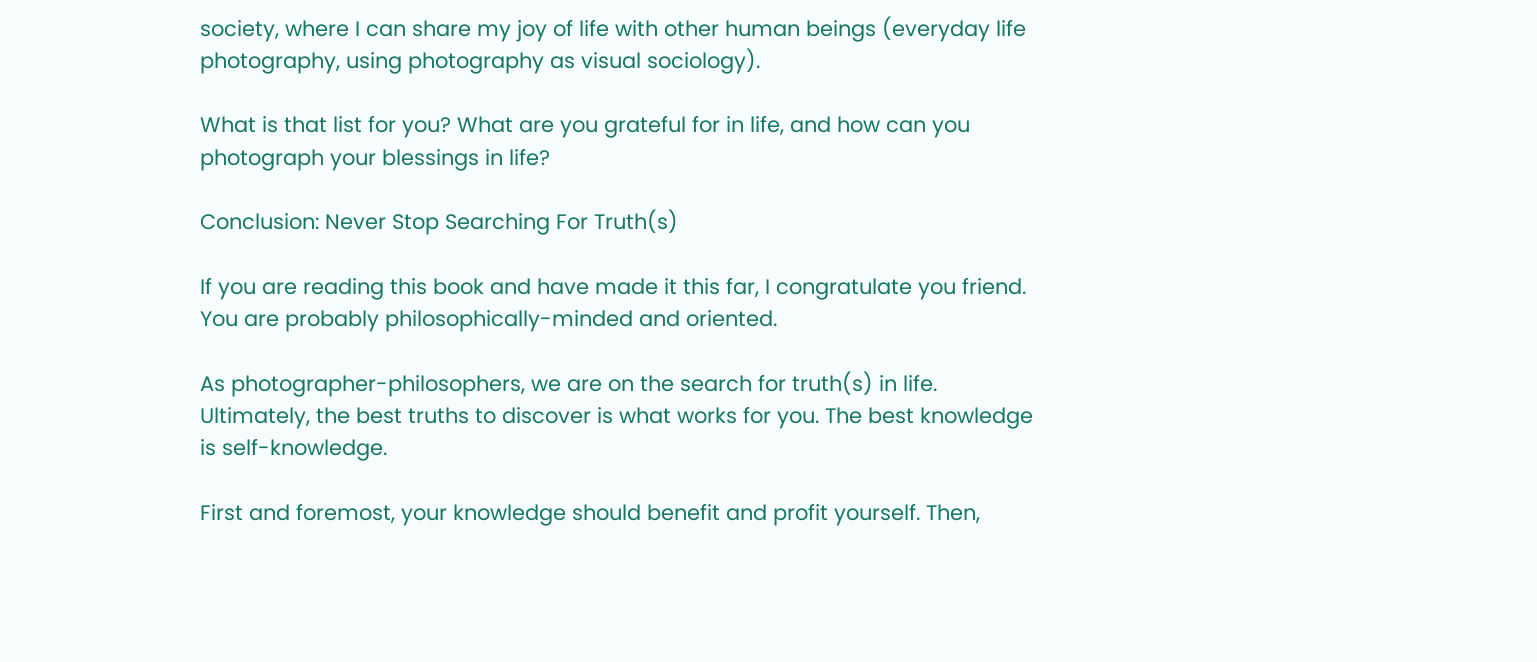society, where I can share my joy of life with other human beings (everyday life photography, using photography as visual sociology).

What is that list for you? What are you grateful for in life, and how can you photograph your blessings in life?

Conclusion: Never Stop Searching For Truth(s)

If you are reading this book and have made it this far, I congratulate you friend. You are probably philosophically-minded and oriented.

As photographer-philosophers, we are on the search for truth(s) in life. Ultimately, the best truths to discover is what works for you. The best knowledge is self-knowledge.

First and foremost, your knowledge should benefit and profit yourself. Then,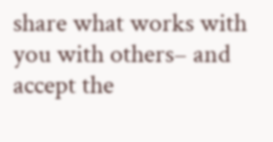share what works with you with others– and accept the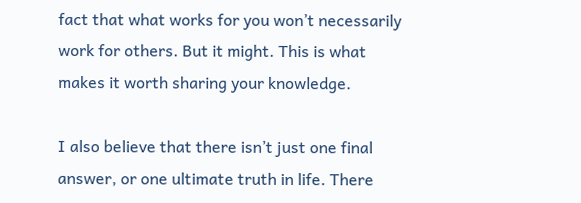fact that what works for you won’t necessarily work for others. But it might. This is what makes it worth sharing your knowledge.

I also believe that there isn’t just one final answer, or one ultimate truth in life. There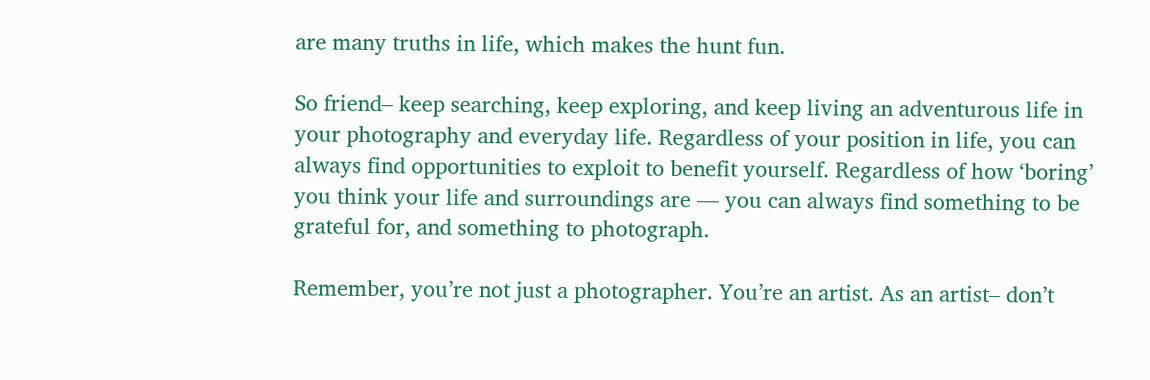are many truths in life, which makes the hunt fun.

So friend– keep searching, keep exploring, and keep living an adventurous life in your photography and everyday life. Regardless of your position in life, you can always find opportunities to exploit to benefit yourself. Regardless of how ‘boring’ you think your life and surroundings are — you can always find something to be grateful for, and something to photograph.

Remember, you’re not just a photographer. You’re an artist. As an artist– don’t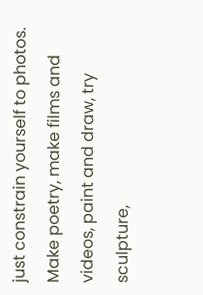just constrain yourself to photos. Make poetry, make films and videos, paint and draw, try sculpture,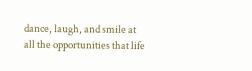dance, laugh, and smile at all the opportunities that life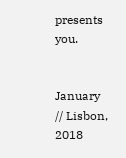presents you.


January // Lisbon, 2018